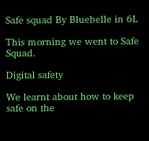Safe squad By Bluebelle in 6L

This morning we went to Safe Squad.

Digital safety

We learnt about how to keep safe on the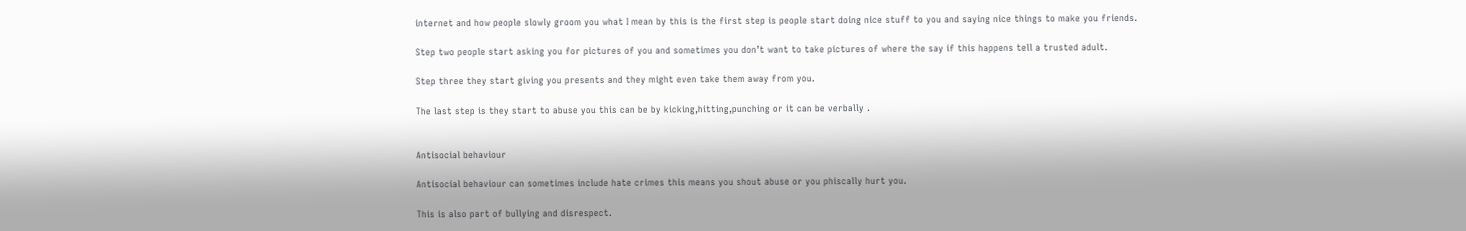internet and how people slowly groom you what I mean by this is the first step is people start doing nice stuff to you and saying nice things to make you friends.

Step two people start asking you for pictures of you and sometimes you don’t want to take pictures of where the say if this happens tell a trusted adult.

Step three they start giving you presents and they might even take them away from you.

The last step is they start to abuse you this can be by kicking,hitting,punching or it can be verbally .


Antisocial behaviour

Antisocial behaviour can sometimes include hate crimes this means you shout abuse or you phiscally hurt you.

This is also part of bullying and disrespect.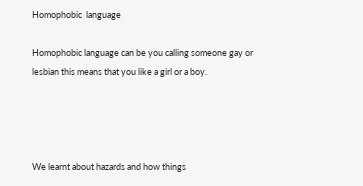Homophobic  language

Homophobic language can be you calling someone gay or lesbian this means that you like a girl or a boy.




We learnt about hazards and how things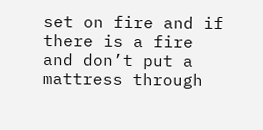set on fire and if there is a fire and don’t put a mattress through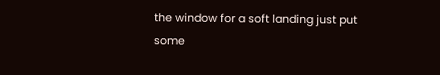the window for a soft landing just put some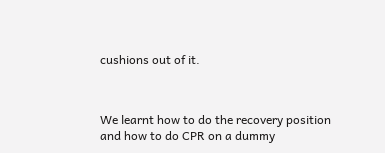cushions out of it.



We learnt how to do the recovery position and how to do CPR on a dummy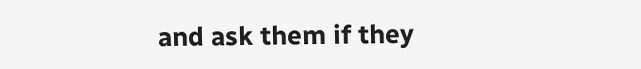and ask them if they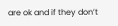are ok and if they don’t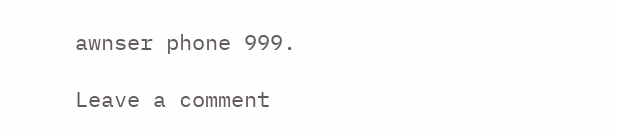awnser phone 999.

Leave a comment